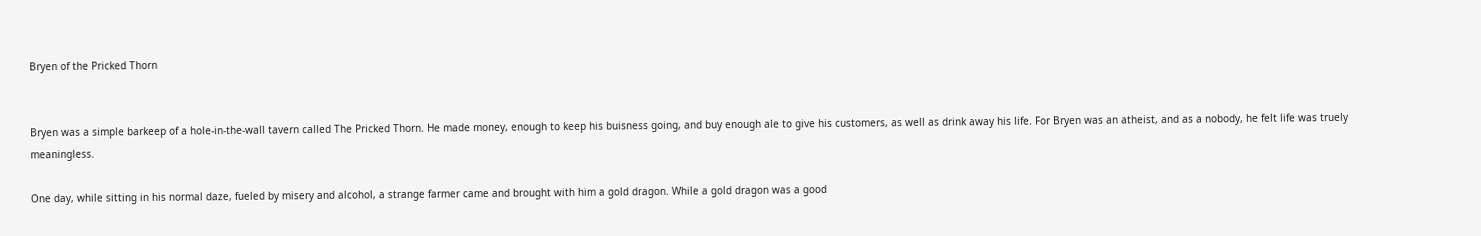Bryen of the Pricked Thorn


Bryen was a simple barkeep of a hole-in-the-wall tavern called The Pricked Thorn. He made money, enough to keep his buisness going, and buy enough ale to give his customers, as well as drink away his life. For Bryen was an atheist, and as a nobody, he felt life was truely meaningless.

One day, while sitting in his normal daze, fueled by misery and alcohol, a strange farmer came and brought with him a gold dragon. While a gold dragon was a good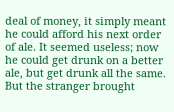deal of money, it simply meant he could afford his next order of ale. It seemed useless; now he could get drunk on a better ale, but get drunk all the same. But the stranger brought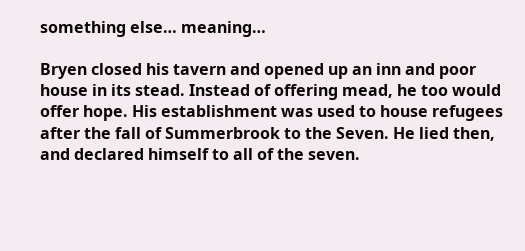something else… meaning…

Bryen closed his tavern and opened up an inn and poor house in its stead. Instead of offering mead, he too would offer hope. His establishment was used to house refugees after the fall of Summerbrook to the Seven. He lied then, and declared himself to all of the seven.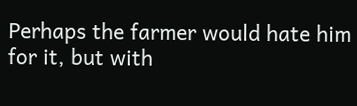Perhaps the farmer would hate him for it, but with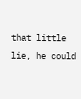that little lie, he could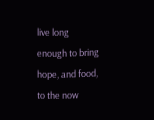live long enough to bring hope, and food, to the now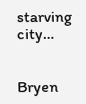starving city…


Bryen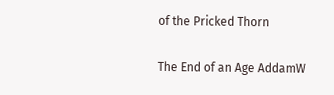of the Pricked Thorn

The End of an Age AddamW